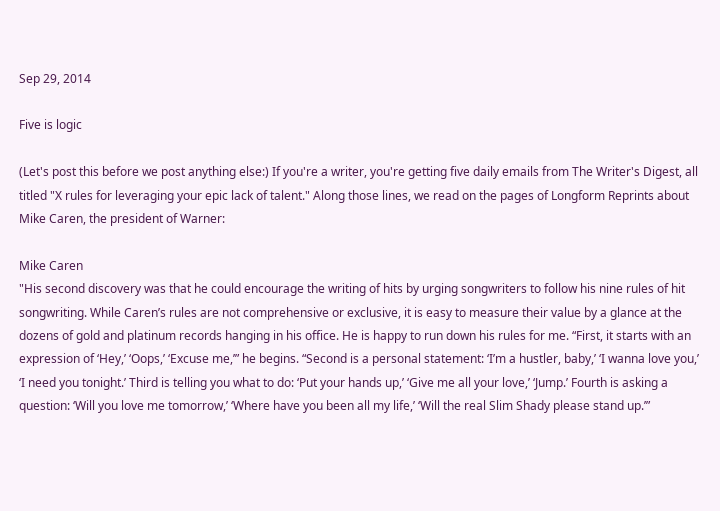Sep 29, 2014

Five is logic

(Let's post this before we post anything else:) If you're a writer, you're getting five daily emails from The Writer's Digest, all titled "X rules for leveraging your epic lack of talent." Along those lines, we read on the pages of Longform Reprints about Mike Caren, the president of Warner:

Mike Caren
"His second discovery was that he could encourage the writing of hits by urging songwriters to follow his nine rules of hit songwriting. While Caren’s rules are not comprehensive or exclusive, it is easy to measure their value by a glance at the dozens of gold and platinum records hanging in his office. He is happy to run down his rules for me. “First, it starts with an expression of ‘Hey,’ ‘Oops,’ ‘Excuse me,’” he begins. “Second is a personal statement: ‘I’m a hustler, baby,’ ‘I wanna love you,’ ‘I need you tonight.’ Third is telling you what to do: ‘Put your hands up,’ ‘Give me all your love,’ ‘Jump.’ Fourth is asking a question: ‘Will you love me tomorrow,’ ‘Where have you been all my life,’ ‘Will the real Slim Shady please stand up.’”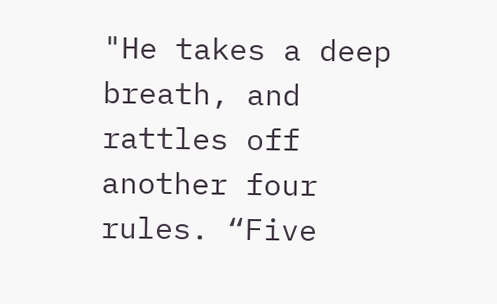"He takes a deep breath, and rattles off another four rules. “Five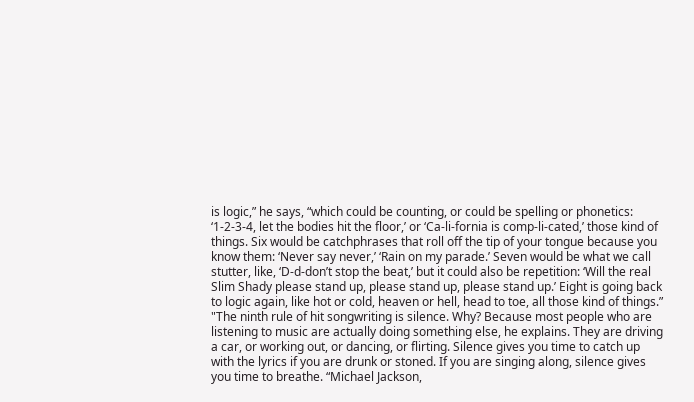is logic,” he says, “which could be counting, or could be spelling or phonetics: ‘1-2-3-4, let the bodies hit the floor,’ or ‘Ca-li-fornia is comp-li-cated,’ those kind of things. Six would be catchphrases that roll off the tip of your tongue because you know them: ‘Never say never,’ ‘Rain on my parade.’ Seven would be what we call stutter, like, ‘D-d-don’t stop the beat,’ but it could also be repetition: ‘Will the real Slim Shady please stand up, please stand up, please stand up.’ Eight is going back to logic again, like hot or cold, heaven or hell, head to toe, all those kind of things.” "The ninth rule of hit songwriting is silence. Why? Because most people who are listening to music are actually doing something else, he explains. They are driving a car, or working out, or dancing, or flirting. Silence gives you time to catch up with the lyrics if you are drunk or stoned. If you are singing along, silence gives you time to breathe. “Michael Jackson,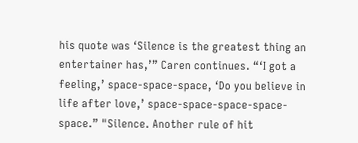his quote was ‘Silence is the greatest thing an entertainer has,’” Caren continues. “‘I got a feeling,’ space-space-space, ‘Do you believe in life after love,’ space-space-space-space-space.” "Silence. Another rule of hit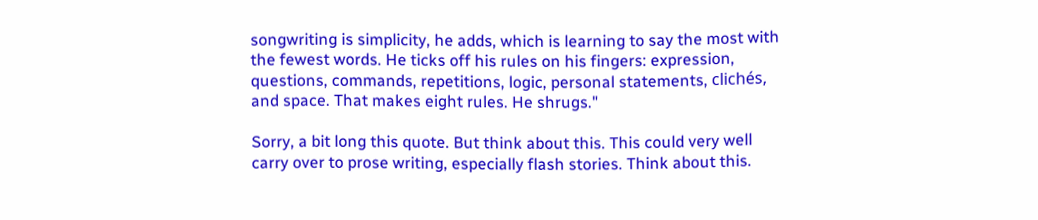songwriting is simplicity, he adds, which is learning to say the most with the fewest words. He ticks off his rules on his fingers: expression, questions, commands, repetitions, logic, personal statements, clichés, and space. That makes eight rules. He shrugs."

Sorry, a bit long this quote. But think about this. This could very well carry over to prose writing, especially flash stories. Think about this.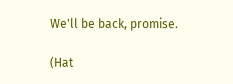We'll be back, promise.

(Hat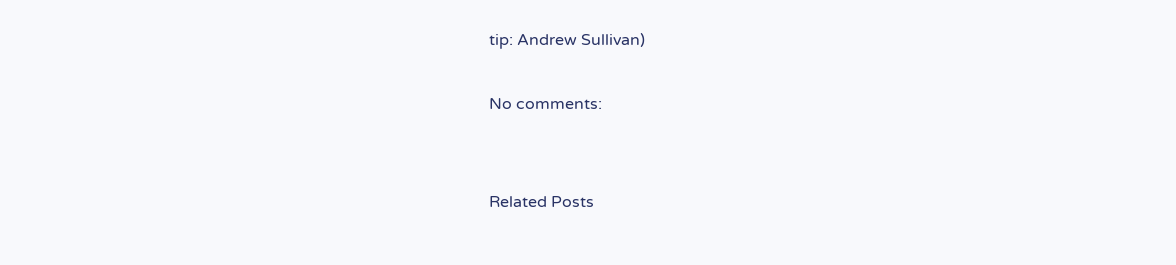tip: Andrew Sullivan)

No comments:


Related Posts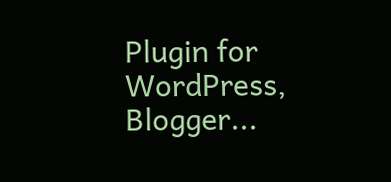Plugin for WordPress, Blogger...